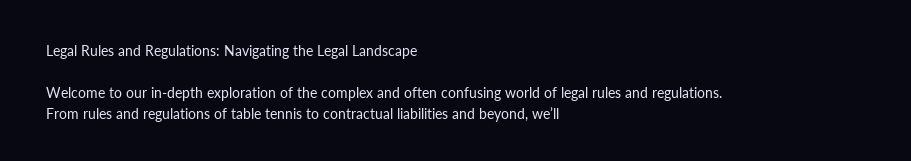Legal Rules and Regulations: Navigating the Legal Landscape

Welcome to our in-depth exploration of the complex and often confusing world of legal rules and regulations. From rules and regulations of table tennis to contractual liabilities and beyond, we’ll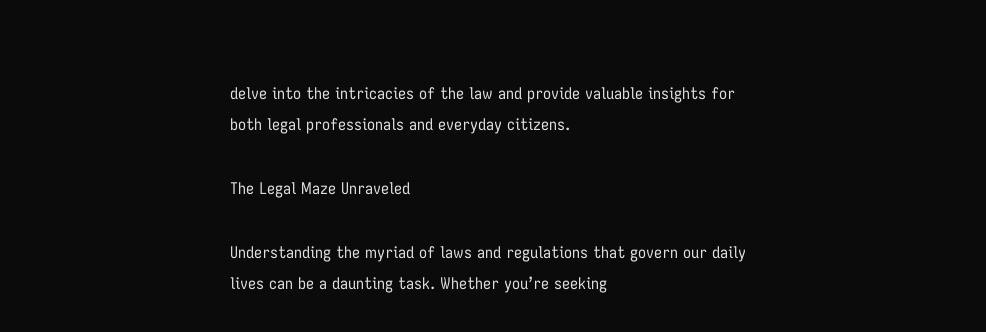delve into the intricacies of the law and provide valuable insights for both legal professionals and everyday citizens.

The Legal Maze Unraveled

Understanding the myriad of laws and regulations that govern our daily lives can be a daunting task. Whether you’re seeking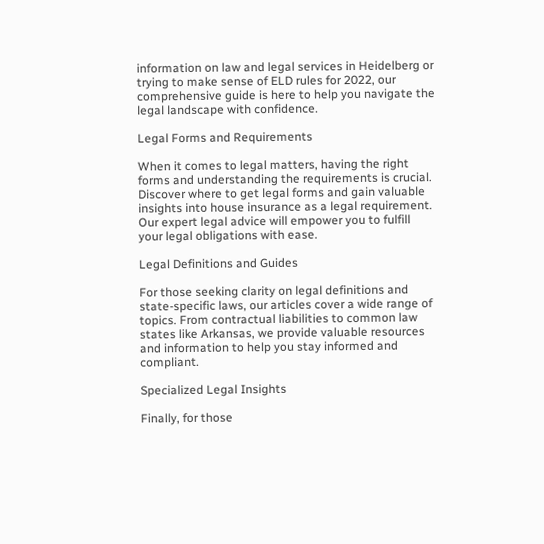information on law and legal services in Heidelberg or trying to make sense of ELD rules for 2022, our comprehensive guide is here to help you navigate the legal landscape with confidence.

Legal Forms and Requirements

When it comes to legal matters, having the right forms and understanding the requirements is crucial. Discover where to get legal forms and gain valuable insights into house insurance as a legal requirement. Our expert legal advice will empower you to fulfill your legal obligations with ease.

Legal Definitions and Guides

For those seeking clarity on legal definitions and state-specific laws, our articles cover a wide range of topics. From contractual liabilities to common law states like Arkansas, we provide valuable resources and information to help you stay informed and compliant.

Specialized Legal Insights

Finally, for those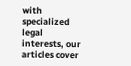with specialized legal interests, our articles cover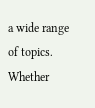a wide range of topics. Whether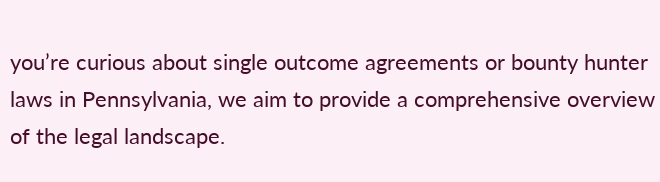you’re curious about single outcome agreements or bounty hunter laws in Pennsylvania, we aim to provide a comprehensive overview of the legal landscape.